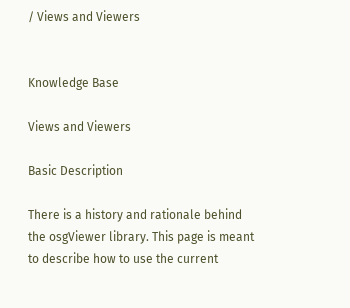/ Views and Viewers


Knowledge Base

Views and Viewers

Basic Description

There is a history and rationale behind the osgViewer library. This page is meant to describe how to use the current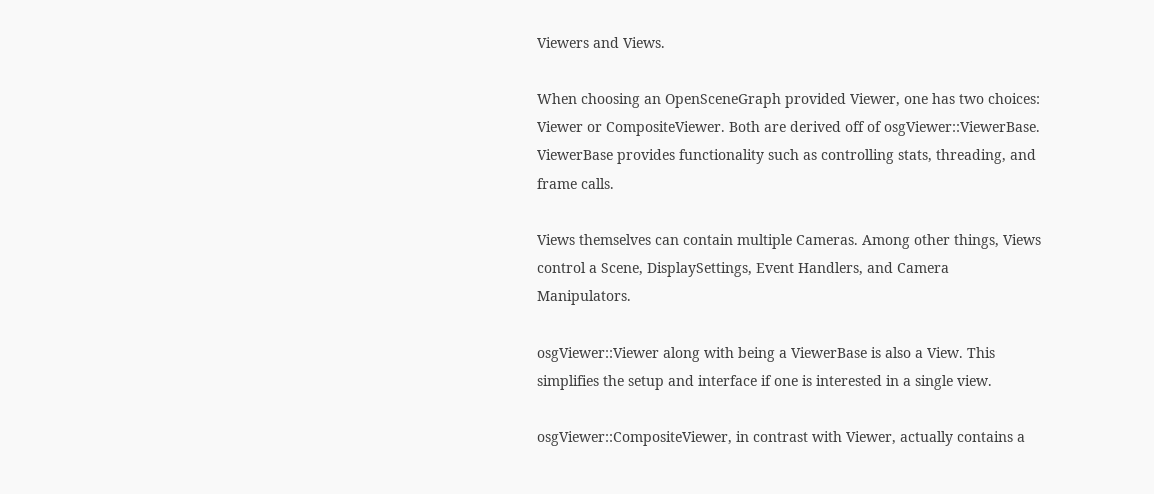Viewers and Views.

When choosing an OpenSceneGraph provided Viewer, one has two choices: Viewer or CompositeViewer. Both are derived off of osgViewer::ViewerBase. ViewerBase provides functionality such as controlling stats, threading, and frame calls.

Views themselves can contain multiple Cameras. Among other things, Views control a Scene, DisplaySettings, Event Handlers, and Camera Manipulators.

osgViewer::Viewer along with being a ViewerBase is also a View. This simplifies the setup and interface if one is interested in a single view.

osgViewer::CompositeViewer, in contrast with Viewer, actually contains a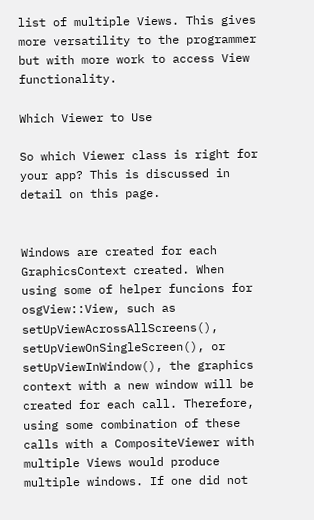list of multiple Views. This gives more versatility to the programmer but with more work to access View functionality.

Which Viewer to Use

So which Viewer class is right for your app? This is discussed in detail on this page.


Windows are created for each GraphicsContext created. When using some of helper funcions for osgView::View, such as setUpViewAcrossAllScreens(), setUpViewOnSingleScreen(), or setUpViewInWindow(), the graphics context with a new window will be created for each call. Therefore, using some combination of these calls with a CompositeViewer with multiple Views would produce multiple windows. If one did not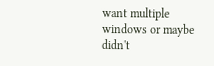want multiple windows or maybe didn't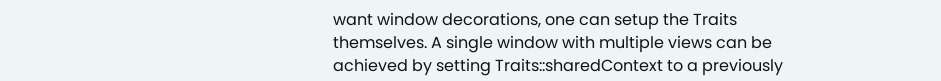want window decorations, one can setup the Traits themselves. A single window with multiple views can be achieved by setting Traits::sharedContext to a previously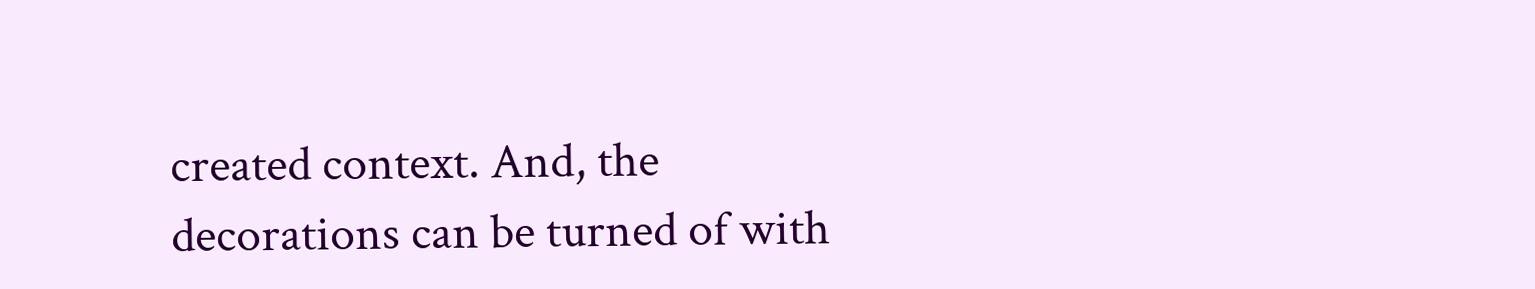created context. And, the decorations can be turned of with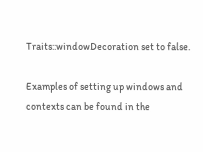Traits::windowDecoration set to false.

Examples of setting up windows and contexts can be found in the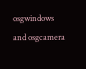osgwindows and osgcamera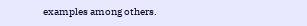examples among others.